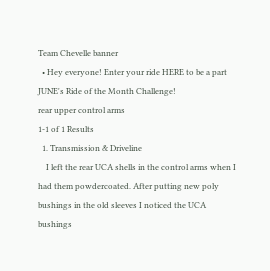Team Chevelle banner
  • Hey everyone! Enter your ride HERE to be a part JUNE's Ride of the Month Challenge!
rear upper control arms
1-1 of 1 Results
  1. Transmission & Driveline
    I left the rear UCA shells in the control arms when I had them powdercoated. After putting new poly bushings in the old sleeves I noticed the UCA bushings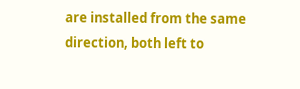are installed from the same direction, both left to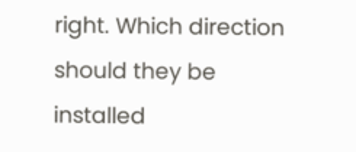right. Which direction should they be installed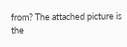from? The attached picture is the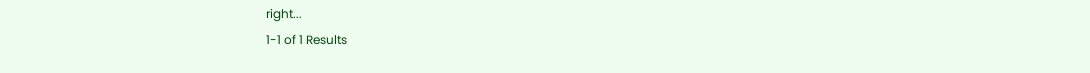right...
1-1 of 1 Results